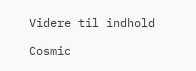Videre til indhold

Cosmic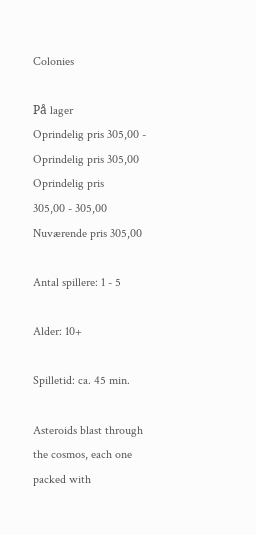Colonies

På lager
Oprindelig pris 305,00 - Oprindelig pris 305,00
Oprindelig pris
305,00 - 305,00
Nuværende pris 305,00

Antal spillere: 1 - 5

Alder: 10+

Spilletid: ca. 45 min.

Asteroids blast through the cosmos, each one packed with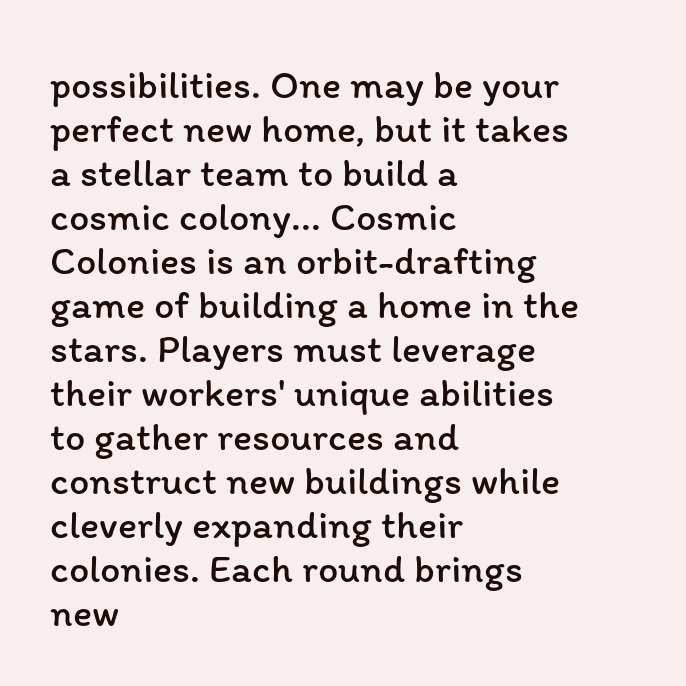possibilities. One may be your perfect new home, but it takes a stellar team to build a cosmic colony... Cosmic Colonies is an orbit-drafting game of building a home in the stars. Players must leverage their workers' unique abilities to gather resources and construct new buildings while cleverly expanding their colonies. Each round brings new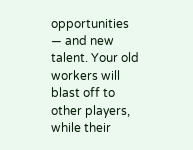opportunities — and new talent. Your old workers will blast off to other players, while their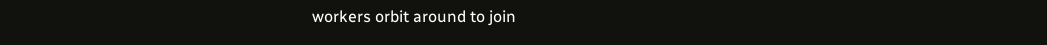workers orbit around to join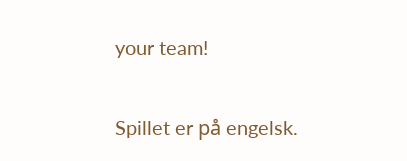your team!

Spillet er på engelsk.